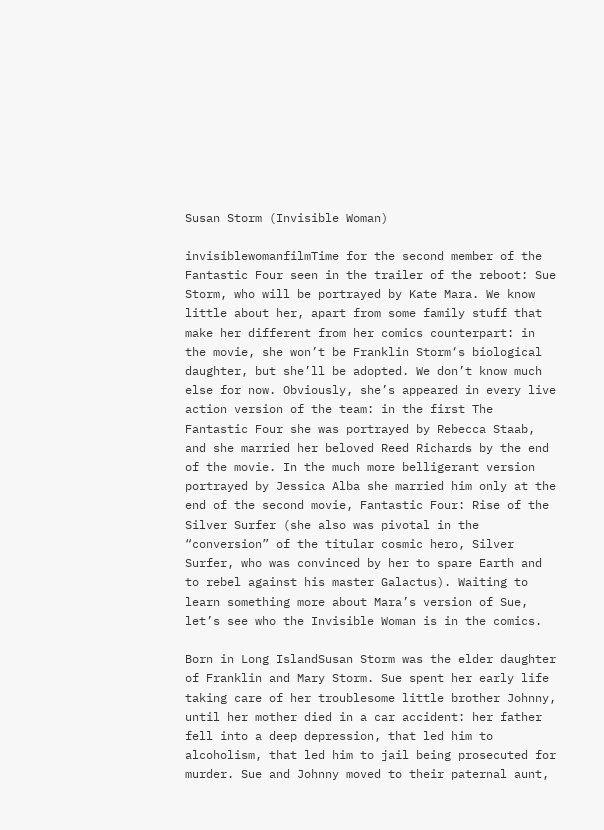Susan Storm (Invisible Woman)

invisiblewomanfilmTime for the second member of the Fantastic Four seen in the trailer of the reboot: Sue Storm, who will be portrayed by Kate Mara. We know little about her, apart from some family stuff that make her different from her comics counterpart: in the movie, she won’t be Franklin Storm‘s biological daughter, but she’ll be adopted. We don’t know much else for now. Obviously, she’s appeared in every live action version of the team: in the first The Fantastic Four she was portrayed by Rebecca Staab, and she married her beloved Reed Richards by the end of the movie. In the much more belligerant version portrayed by Jessica Alba she married him only at the end of the second movie, Fantastic Four: Rise of the Silver Surfer (she also was pivotal in the “conversion” of the titular cosmic hero, Silver Surfer, who was convinced by her to spare Earth and to rebel against his master Galactus). Waiting to learn something more about Mara’s version of Sue, let’s see who the Invisible Woman is in the comics.

Born in Long IslandSusan Storm was the elder daughter of Franklin and Mary Storm. Sue spent her early life taking care of her troublesome little brother Johnny, until her mother died in a car accident: her father fell into a deep depression, that led him to alcoholism, that led him to jail being prosecuted for murder. Sue and Johnny moved to their paternal aunt,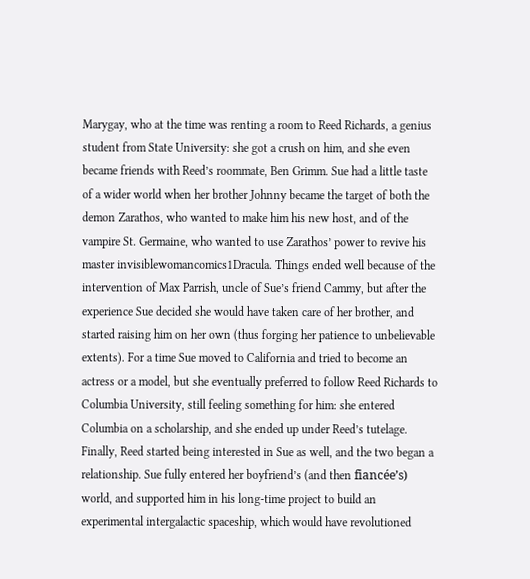Marygay, who at the time was renting a room to Reed Richards, a genius student from State University: she got a crush on him, and she even became friends with Reed’s roommate, Ben Grimm. Sue had a little taste of a wider world when her brother Johnny became the target of both the demon Zarathos, who wanted to make him his new host, and of the vampire St. Germaine, who wanted to use Zarathos’ power to revive his master invisiblewomancomics1Dracula. Things ended well because of the intervention of Max Parrish, uncle of Sue’s friend Cammy, but after the experience Sue decided she would have taken care of her brother, and started raising him on her own (thus forging her patience to unbelievable extents). For a time Sue moved to California and tried to become an actress or a model, but she eventually preferred to follow Reed Richards to Columbia University, still feeling something for him: she entered Columbia on a scholarship, and she ended up under Reed’s tutelage. Finally, Reed started being interested in Sue as well, and the two began a relationship. Sue fully entered her boyfriend’s (and then fiancée’s) world, and supported him in his long-time project to build an experimental intergalactic spaceship, which would have revolutioned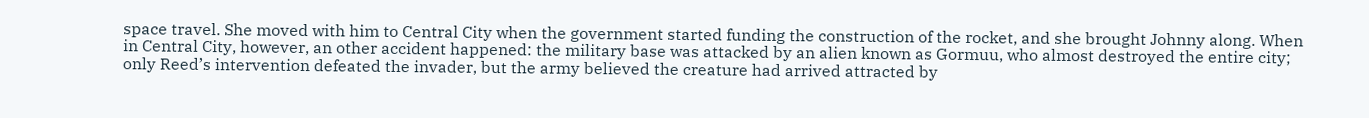space travel. She moved with him to Central City when the government started funding the construction of the rocket, and she brought Johnny along. When in Central City, however, an other accident happened: the military base was attacked by an alien known as Gormuu, who almost destroyed the entire city; only Reed’s intervention defeated the invader, but the army believed the creature had arrived attracted by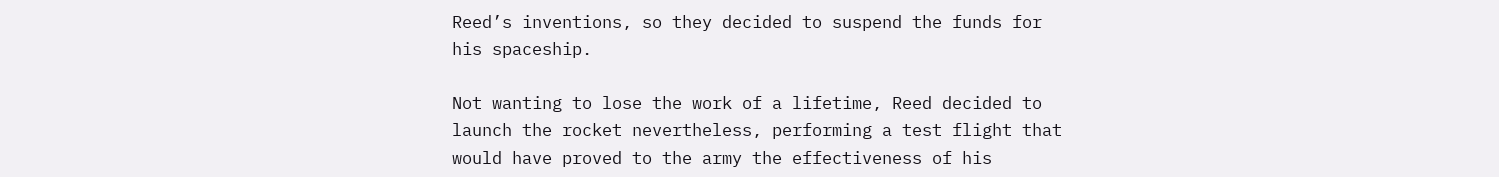Reed’s inventions, so they decided to suspend the funds for his spaceship.

Not wanting to lose the work of a lifetime, Reed decided to launch the rocket nevertheless, performing a test flight that would have proved to the army the effectiveness of his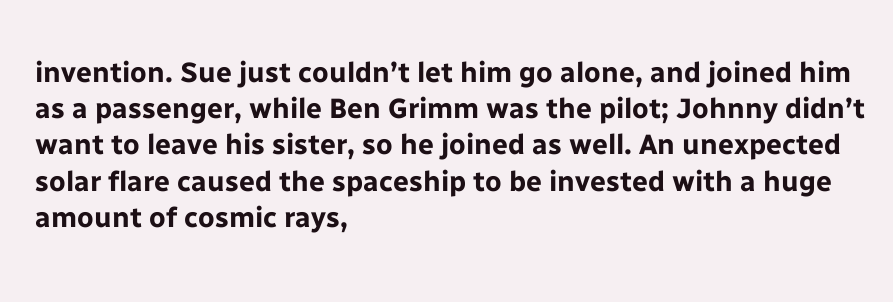invention. Sue just couldn’t let him go alone, and joined him as a passenger, while Ben Grimm was the pilot; Johnny didn’t want to leave his sister, so he joined as well. An unexpected solar flare caused the spaceship to be invested with a huge amount of cosmic rays,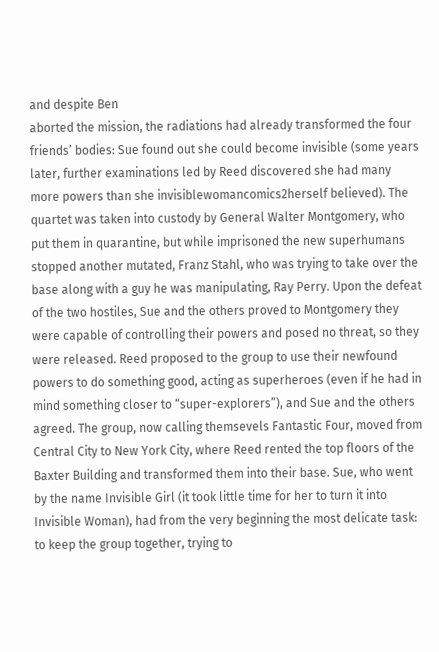and despite Ben
aborted the mission, the radiations had already transformed the four friends’ bodies: Sue found out she could become invisible (some years later, further examinations led by Reed discovered she had many more powers than she invisiblewomancomics2herself believed). The quartet was taken into custody by General Walter Montgomery, who put them in quarantine, but while imprisoned the new superhumans stopped another mutated, Franz Stahl, who was trying to take over the base along with a guy he was manipulating, Ray Perry. Upon the defeat of the two hostiles, Sue and the others proved to Montgomery they were capable of controlling their powers and posed no threat, so they were released. Reed proposed to the group to use their newfound powers to do something good, acting as superheroes (even if he had in mind something closer to “super-explorers”), and Sue and the others agreed. The group, now calling themsevels Fantastic Four, moved from Central City to New York City, where Reed rented the top floors of the Baxter Building and transformed them into their base. Sue, who went by the name Invisible Girl (it took little time for her to turn it into Invisible Woman), had from the very beginning the most delicate task: to keep the group together, trying to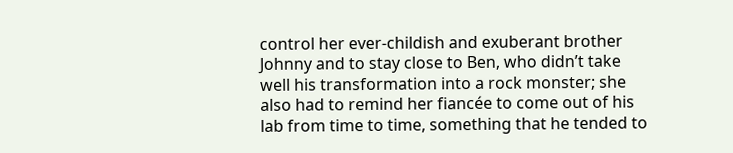control her ever-childish and exuberant brother Johnny and to stay close to Ben, who didn’t take well his transformation into a rock monster; she also had to remind her fiancée to come out of his lab from time to time, something that he tended to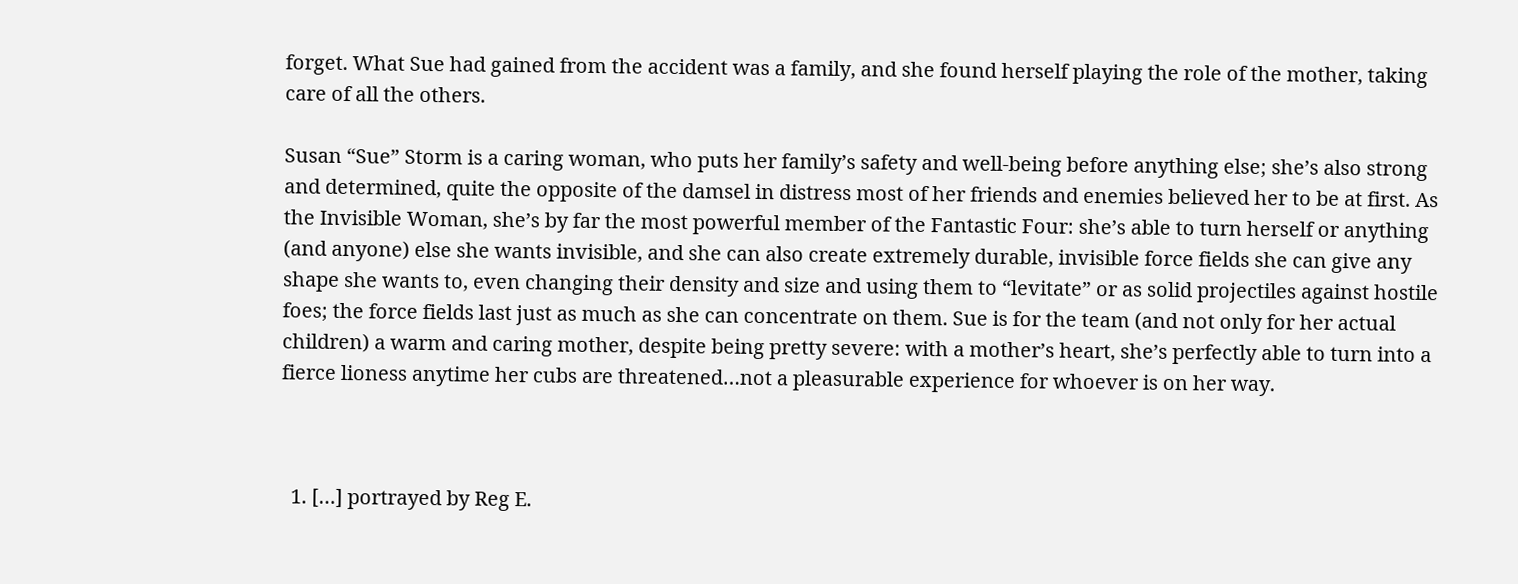forget. What Sue had gained from the accident was a family, and she found herself playing the role of the mother, taking care of all the others.

Susan “Sue” Storm is a caring woman, who puts her family’s safety and well-being before anything else; she’s also strong and determined, quite the opposite of the damsel in distress most of her friends and enemies believed her to be at first. As the Invisible Woman, she’s by far the most powerful member of the Fantastic Four: she’s able to turn herself or anything (and anyone) else she wants invisible, and she can also create extremely durable, invisible force fields she can give any shape she wants to, even changing their density and size and using them to “levitate” or as solid projectiles against hostile foes; the force fields last just as much as she can concentrate on them. Sue is for the team (and not only for her actual children) a warm and caring mother, despite being pretty severe: with a mother’s heart, she’s perfectly able to turn into a fierce lioness anytime her cubs are threatened…not a pleasurable experience for whoever is on her way.



  1. […] portrayed by Reg E.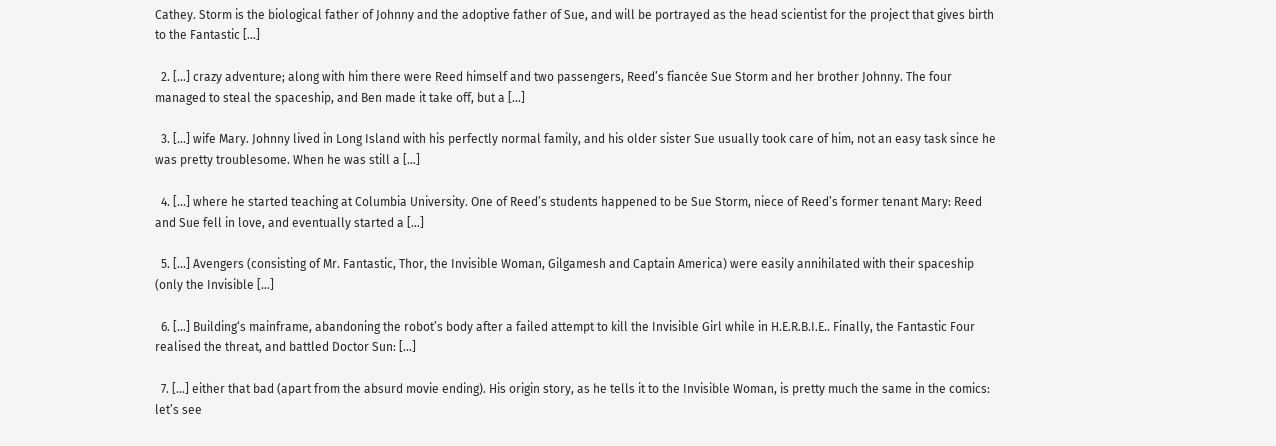Cathey. Storm is the biological father of Johnny and the adoptive father of Sue, and will be portrayed as the head scientist for the project that gives birth to the Fantastic […]

  2. […] crazy adventure; along with him there were Reed himself and two passengers, Reed’s fiancée Sue Storm and her brother Johnny. The four managed to steal the spaceship, and Ben made it take off, but a […]

  3. […] wife Mary. Johnny lived in Long Island with his perfectly normal family, and his older sister Sue usually took care of him, not an easy task since he was pretty troublesome. When he was still a […]

  4. […] where he started teaching at Columbia University. One of Reed’s students happened to be Sue Storm, niece of Reed’s former tenant Mary: Reed and Sue fell in love, and eventually started a […]

  5. […] Avengers (consisting of Mr. Fantastic, Thor, the Invisible Woman, Gilgamesh and Captain America) were easily annihilated with their spaceship (only the Invisible […]

  6. […] Building‘s mainframe, abandoning the robot’s body after a failed attempt to kill the Invisible Girl while in H.E.R.B.I.E.. Finally, the Fantastic Four realised the threat, and battled Doctor Sun: […]

  7. […] either that bad (apart from the absurd movie ending). His origin story, as he tells it to the Invisible Woman, is pretty much the same in the comics: let’s see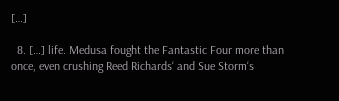[…]

  8. […] life. Medusa fought the Fantastic Four more than once, even crushing Reed Richards‘ and Sue Storm‘s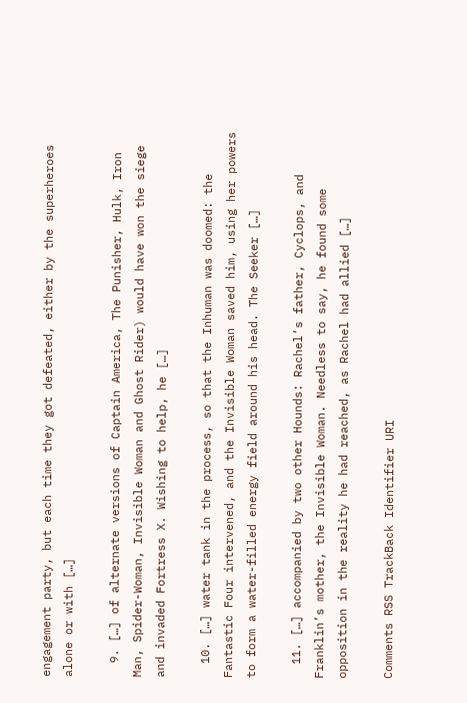engagement party, but each time they got defeated, either by the superheroes alone or with […]

  9. […] of alternate versions of Captain America, The Punisher, Hulk, Iron Man, Spider-Woman, Invisible Woman and Ghost Rider) would have won the siege and invaded Fortress X. Wishing to help, he […]

  10. […] water tank in the process, so that the Inhuman was doomed: the Fantastic Four intervened, and the Invisible Woman saved him, using her powers to form a water-filled energy field around his head. The Seeker […]

  11. […] accompanied by two other Hounds: Rachel’s father, Cyclops, and Franklin’s mother, the Invisible Woman. Needless to say, he found some opposition in the reality he had reached, as Rachel had allied […]

Comments RSS TrackBack Identifier URI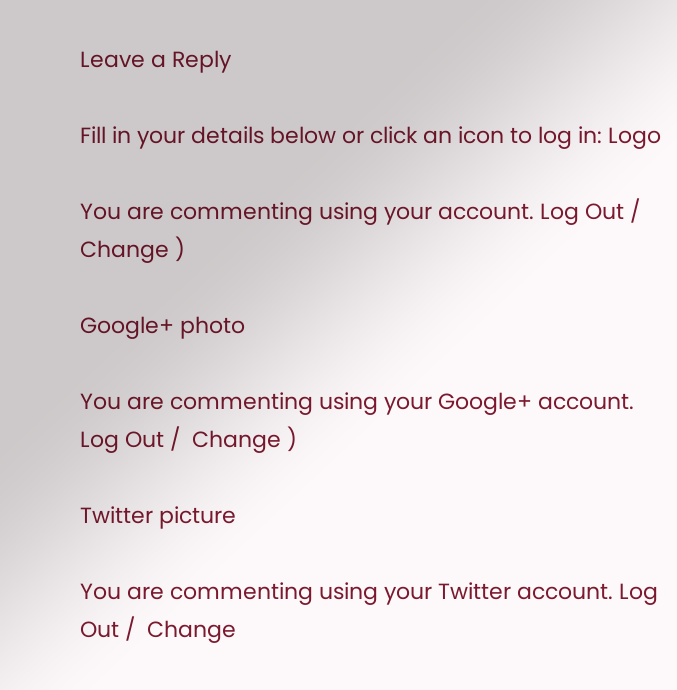Leave a Reply

Fill in your details below or click an icon to log in: Logo

You are commenting using your account. Log Out /  Change )

Google+ photo

You are commenting using your Google+ account. Log Out /  Change )

Twitter picture

You are commenting using your Twitter account. Log Out /  Change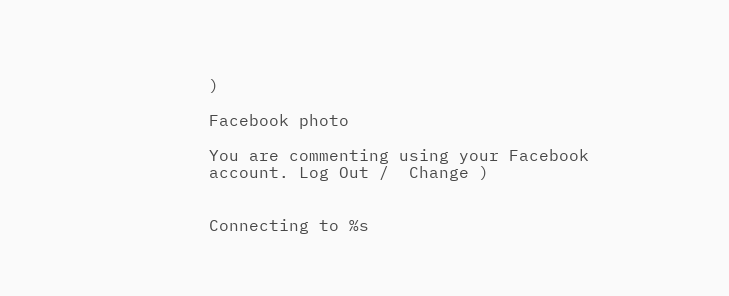)

Facebook photo

You are commenting using your Facebook account. Log Out /  Change )


Connecting to %s